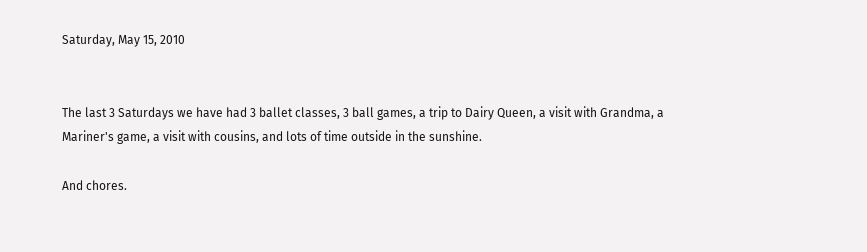Saturday, May 15, 2010


The last 3 Saturdays we have had 3 ballet classes, 3 ball games, a trip to Dairy Queen, a visit with Grandma, a Mariner's game, a visit with cousins, and lots of time outside in the sunshine.

And chores.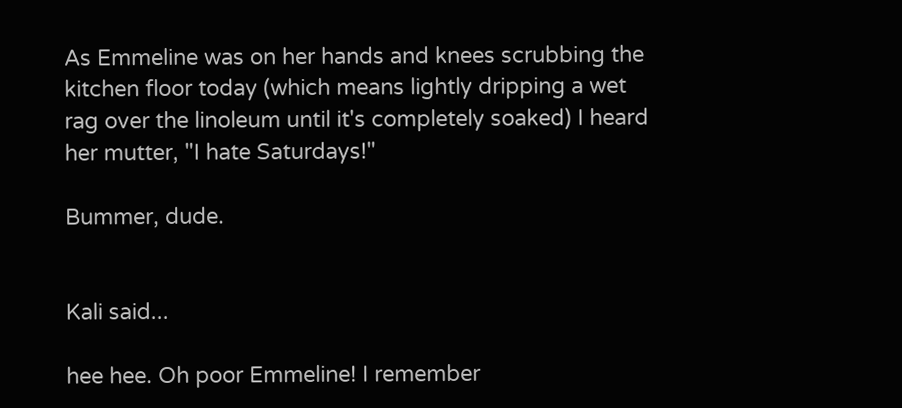As Emmeline was on her hands and knees scrubbing the kitchen floor today (which means lightly dripping a wet rag over the linoleum until it's completely soaked) I heard her mutter, "I hate Saturdays!"

Bummer, dude.


Kali said...

hee hee. Oh poor Emmeline! I remember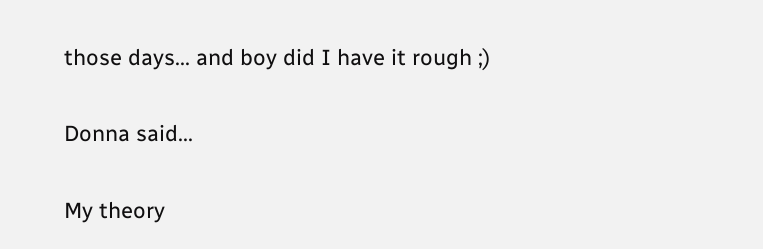those days... and boy did I have it rough ;)

Donna said...

My theory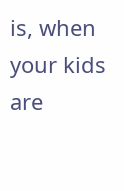is, when your kids are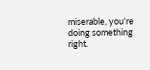miserable, you're doing something right.